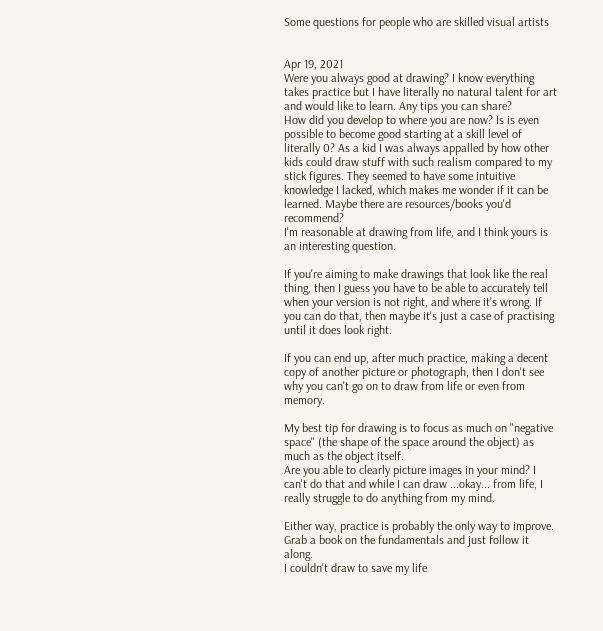Some questions for people who are skilled visual artists


Apr 19, 2021
Were you always good at drawing? I know everything takes practice but I have literally no natural talent for art and would like to learn. Any tips you can share?
How did you develop to where you are now? Is is even possible to become good starting at a skill level of literally 0? As a kid I was always appalled by how other kids could draw stuff with such realism compared to my stick figures. They seemed to have some intuitive knowledge I lacked, which makes me wonder if it can be learned. Maybe there are resources/books you'd recommend?
I'm reasonable at drawing from life, and I think yours is an interesting question.

If you're aiming to make drawings that look like the real thing, then I guess you have to be able to accurately tell when your version is not right, and where it's wrong. If you can do that, then maybe it's just a case of practising until it does look right.

If you can end up, after much practice, making a decent copy of another picture or photograph, then I don't see why you can't go on to draw from life or even from memory.

My best tip for drawing is to focus as much on "negative space" (the shape of the space around the object) as much as the object itself.
Are you able to clearly picture images in your mind? I can't do that and while I can draw ...okay... from life, I really struggle to do anything from my mind.

Either way, practice is probably the only way to improve. Grab a book on the fundamentals and just follow it along.
I couldn't draw to save my life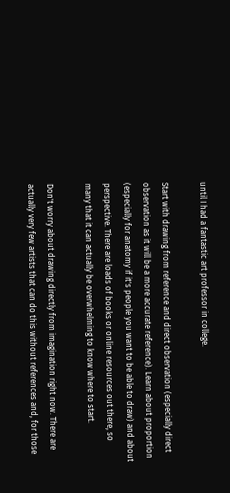until I had a fantastic art professor in college.

Start with drawing from reference and direct observation (especially direct observation as it will be a more accurate reference). Learn about proportion (especially for anatomy if it's people you want to be able to draw) and about perspective. There are loads of books or online resources out there, so many that it can actually be overwhelming to know where to start.

Don't worry about drawing directly from imagination right now. There are actually very few artists that can do this without references and, for those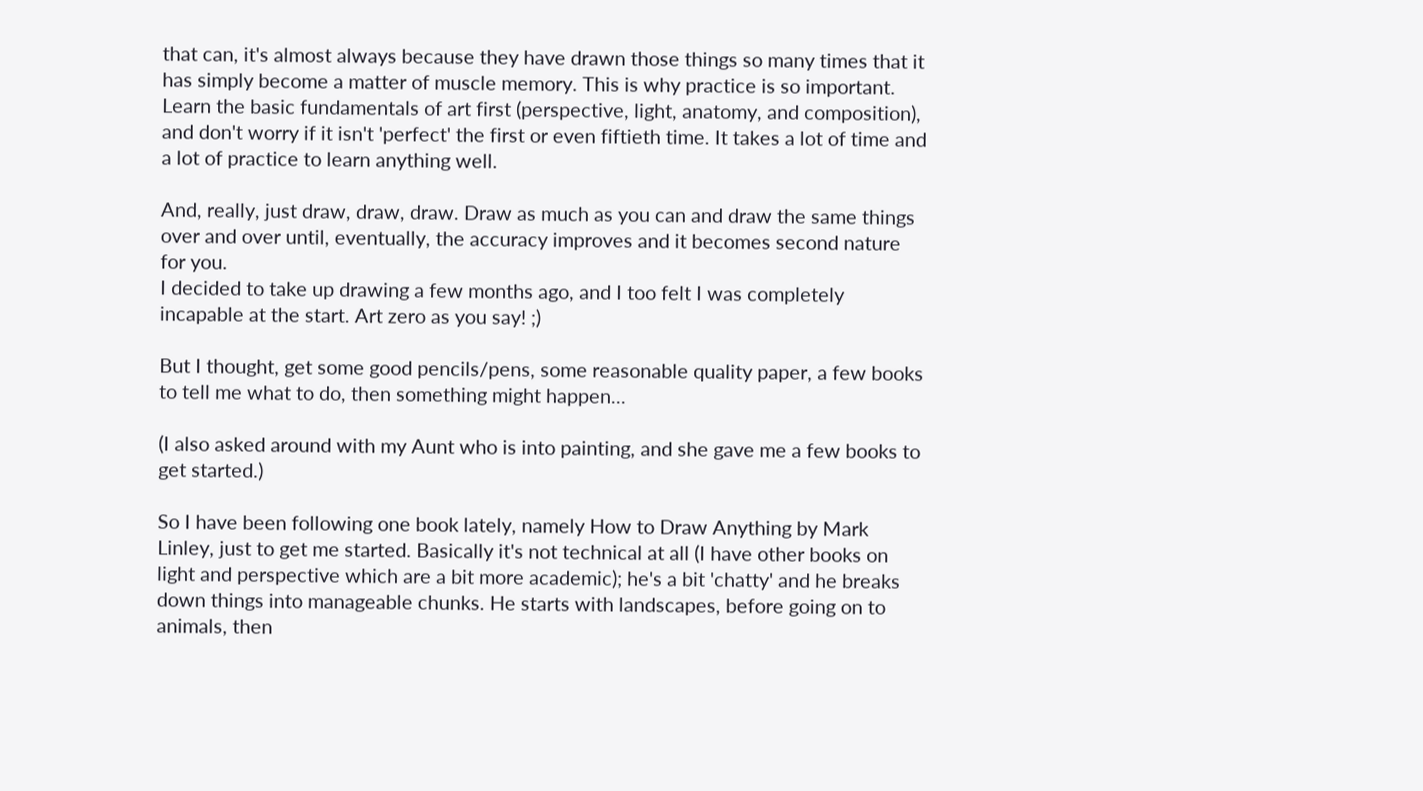that can, it's almost always because they have drawn those things so many times that it has simply become a matter of muscle memory. This is why practice is so important. Learn the basic fundamentals of art first (perspective, light, anatomy, and composition), and don't worry if it isn't 'perfect' the first or even fiftieth time. It takes a lot of time and a lot of practice to learn anything well.

And, really, just draw, draw, draw. Draw as much as you can and draw the same things over and over until, eventually, the accuracy improves and it becomes second nature for you.
I decided to take up drawing a few months ago, and I too felt I was completely incapable at the start. Art zero as you say! ;)

But I thought, get some good pencils/pens, some reasonable quality paper, a few books to tell me what to do, then something might happen...

(I also asked around with my Aunt who is into painting, and she gave me a few books to get started.)

So I have been following one book lately, namely How to Draw Anything by Mark Linley, just to get me started. Basically it's not technical at all (I have other books on light and perspective which are a bit more academic); he's a bit 'chatty' and he breaks down things into manageable chunks. He starts with landscapes, before going on to animals, then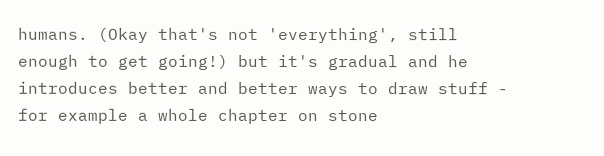humans. (Okay that's not 'everything', still enough to get going!) but it's gradual and he introduces better and better ways to draw stuff - for example a whole chapter on stone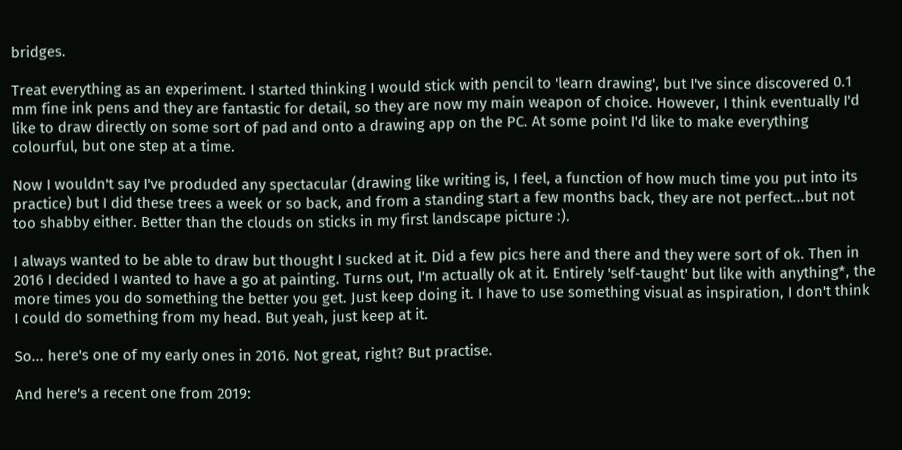bridges.

Treat everything as an experiment. I started thinking I would stick with pencil to 'learn drawing', but I've since discovered 0.1 mm fine ink pens and they are fantastic for detail, so they are now my main weapon of choice. However, I think eventually I'd like to draw directly on some sort of pad and onto a drawing app on the PC. At some point I'd like to make everything colourful, but one step at a time.

Now I wouldn't say I've produded any spectacular (drawing like writing is, I feel, a function of how much time you put into its practice) but I did these trees a week or so back, and from a standing start a few months back, they are not perfect...but not too shabby either. Better than the clouds on sticks in my first landscape picture :).

I always wanted to be able to draw but thought I sucked at it. Did a few pics here and there and they were sort of ok. Then in 2016 I decided I wanted to have a go at painting. Turns out, I'm actually ok at it. Entirely 'self-taught' but like with anything*, the more times you do something the better you get. Just keep doing it. I have to use something visual as inspiration, I don't think I could do something from my head. But yeah, just keep at it.

So... here's one of my early ones in 2016. Not great, right? But practise.

And here's a recent one from 2019: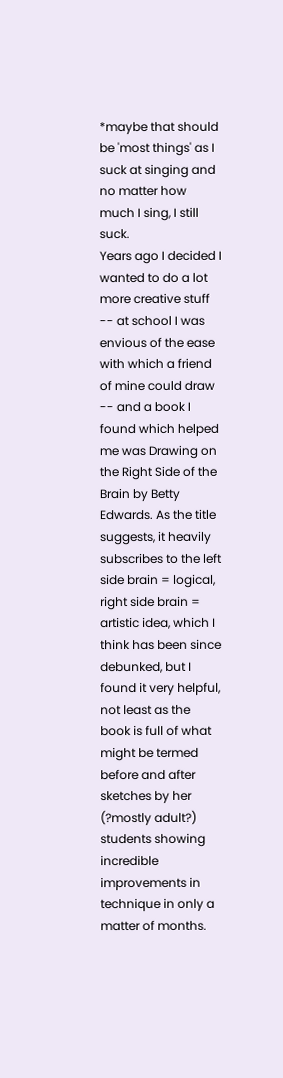*maybe that should be 'most things' as I suck at singing and no matter how much I sing, I still suck.
Years ago I decided I wanted to do a lot more creative stuff -- at school I was envious of the ease with which a friend of mine could draw -- and a book I found which helped me was Drawing on the Right Side of the Brain by Betty Edwards. As the title suggests, it heavily subscribes to the left side brain = logical, right side brain = artistic idea, which I think has been since debunked, but I found it very helpful, not least as the book is full of what might be termed before and after sketches by her (?mostly adult?) students showing incredible improvements in technique in only a matter of months.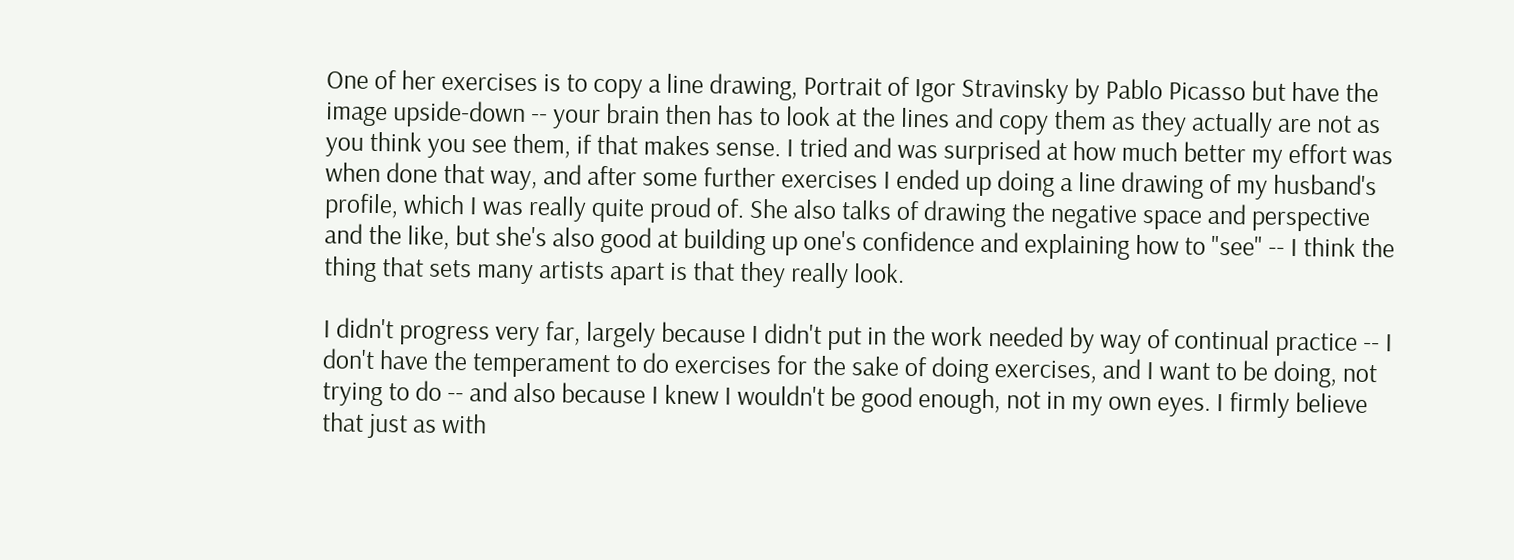One of her exercises is to copy a line drawing, Portrait of Igor Stravinsky by Pablo Picasso but have the image upside-down -- your brain then has to look at the lines and copy them as they actually are not as you think you see them, if that makes sense. I tried and was surprised at how much better my effort was when done that way, and after some further exercises I ended up doing a line drawing of my husband's profile, which I was really quite proud of. She also talks of drawing the negative space and perspective and the like, but she's also good at building up one's confidence and explaining how to "see" -- I think the thing that sets many artists apart is that they really look.

I didn't progress very far, largely because I didn't put in the work needed by way of continual practice -- I don't have the temperament to do exercises for the sake of doing exercises, and I want to be doing, not trying to do -- and also because I knew I wouldn't be good enough, not in my own eyes. I firmly believe that just as with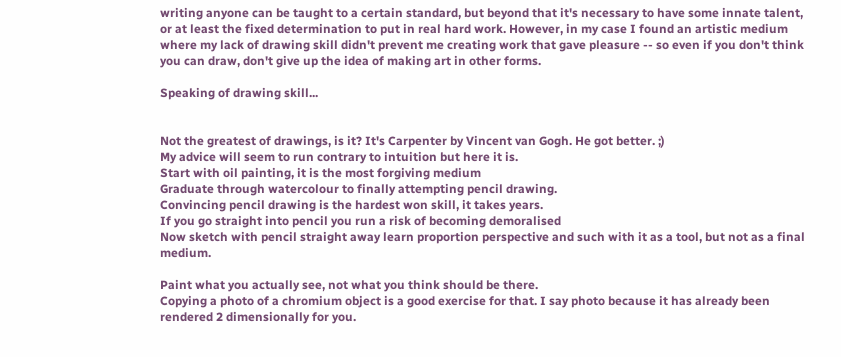writing anyone can be taught to a certain standard, but beyond that it's necessary to have some innate talent, or at least the fixed determination to put in real hard work. However, in my case I found an artistic medium where my lack of drawing skill didn't prevent me creating work that gave pleasure -- so even if you don't think you can draw, don't give up the idea of making art in other forms.

Speaking of drawing skill...


Not the greatest of drawings, is it? It's Carpenter by Vincent van Gogh. He got better. ;)
My advice will seem to run contrary to intuition but here it is.
Start with oil painting, it is the most forgiving medium
Graduate through watercolour to finally attempting pencil drawing.
Convincing pencil drawing is the hardest won skill, it takes years.
If you go straight into pencil you run a risk of becoming demoralised
Now sketch with pencil straight away learn proportion perspective and such with it as a tool, but not as a final medium.

Paint what you actually see, not what you think should be there.
Copying a photo of a chromium object is a good exercise for that. I say photo because it has already been rendered 2 dimensionally for you.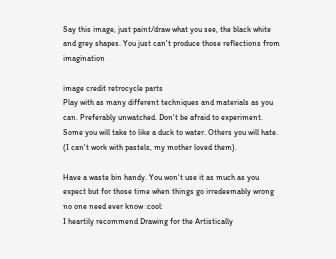Say this image, just paint/draw what you see, the black white and grey shapes. You just can't produce those reflections from imagination

image credit retrocycle parts
Play with as many different techniques and materials as you can. Preferably unwatched. Don't be afraid to experiment. Some you will take to like a duck to water. Others you will hate. (I can't work with pastels, my mother loved them).

Have a waste bin handy. You won't use it as much as you expect but for those time when things go irredeemably wrong no one need ever know :cool:
I heartily recommend Drawing for the Artistically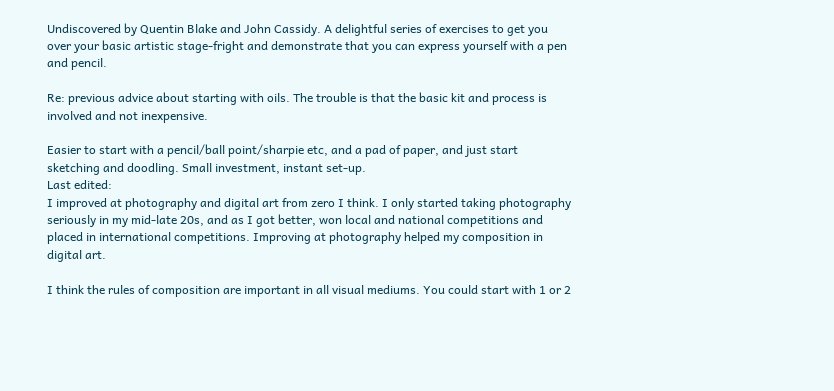Undiscovered by Quentin Blake and John Cassidy. A delightful series of exercises to get you over your basic artistic stage-fright and demonstrate that you can express yourself with a pen and pencil.

Re: previous advice about starting with oils. The trouble is that the basic kit and process is involved and not inexpensive.

Easier to start with a pencil/ball point/sharpie etc, and a pad of paper, and just start sketching and doodling. Small investment, instant set-up.
Last edited:
I improved at photography and digital art from zero I think. I only started taking photography seriously in my mid-late 20s, and as I got better, won local and national competitions and placed in international competitions. Improving at photography helped my composition in digital art.

I think the rules of composition are important in all visual mediums. You could start with 1 or 2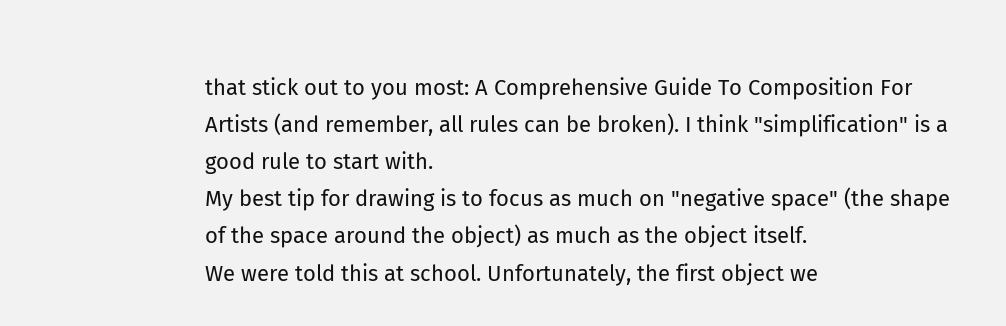that stick out to you most: A Comprehensive Guide To Composition For Artists (and remember, all rules can be broken). I think "simplification" is a good rule to start with.
My best tip for drawing is to focus as much on "negative space" (the shape of the space around the object) as much as the object itself.
We were told this at school. Unfortunately, the first object we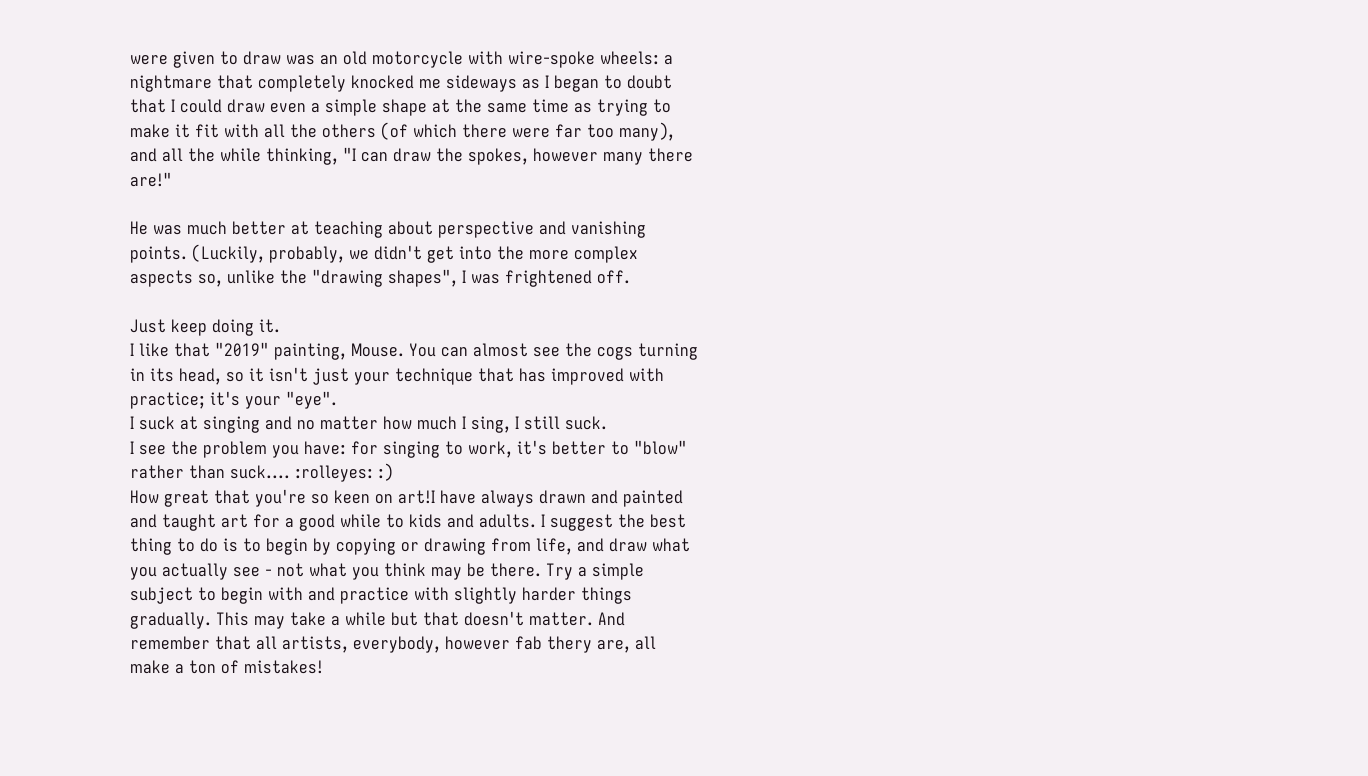were given to draw was an old motorcycle with wire-spoke wheels: a nightmare that completely knocked me sideways as I began to doubt that I could draw even a simple shape at the same time as trying to make it fit with all the others (of which there were far too many), and all the while thinking, "I can draw the spokes, however many there are!"

He was much better at teaching about perspective and vanishing points. (Luckily, probably, we didn't get into the more complex aspects so, unlike the "drawing shapes", I was frightened off.

Just keep doing it.
I like that "2019" painting, Mouse. You can almost see the cogs turning in its head, so it isn't just your technique that has improved with practice; it's your "eye".
I suck at singing and no matter how much I sing, I still suck.
I see the problem you have: for singing to work, it's better to "blow" rather than suck.... :rolleyes: :)
How great that you're so keen on art!I have always drawn and painted and taught art for a good while to kids and adults. I suggest the best thing to do is to begin by copying or drawing from life, and draw what you actually see - not what you think may be there. Try a simple subject to begin with and practice with slightly harder things gradually. This may take a while but that doesn't matter. And remember that all artists, everybody, however fab thery are, all make a ton of mistakes!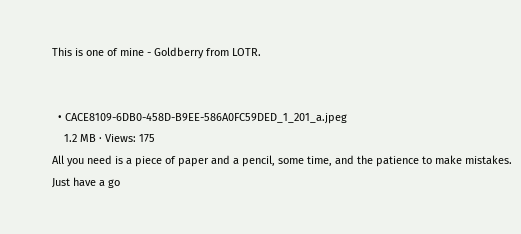This is one of mine - Goldberry from LOTR.


  • CACE8109-6DB0-458D-B9EE-586A0FC59DED_1_201_a.jpeg
    1.2 MB · Views: 175
All you need is a piece of paper and a pencil, some time, and the patience to make mistakes. Just have a go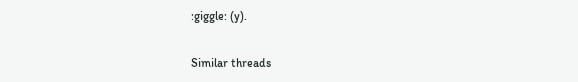:giggle: (y).

Similar threads